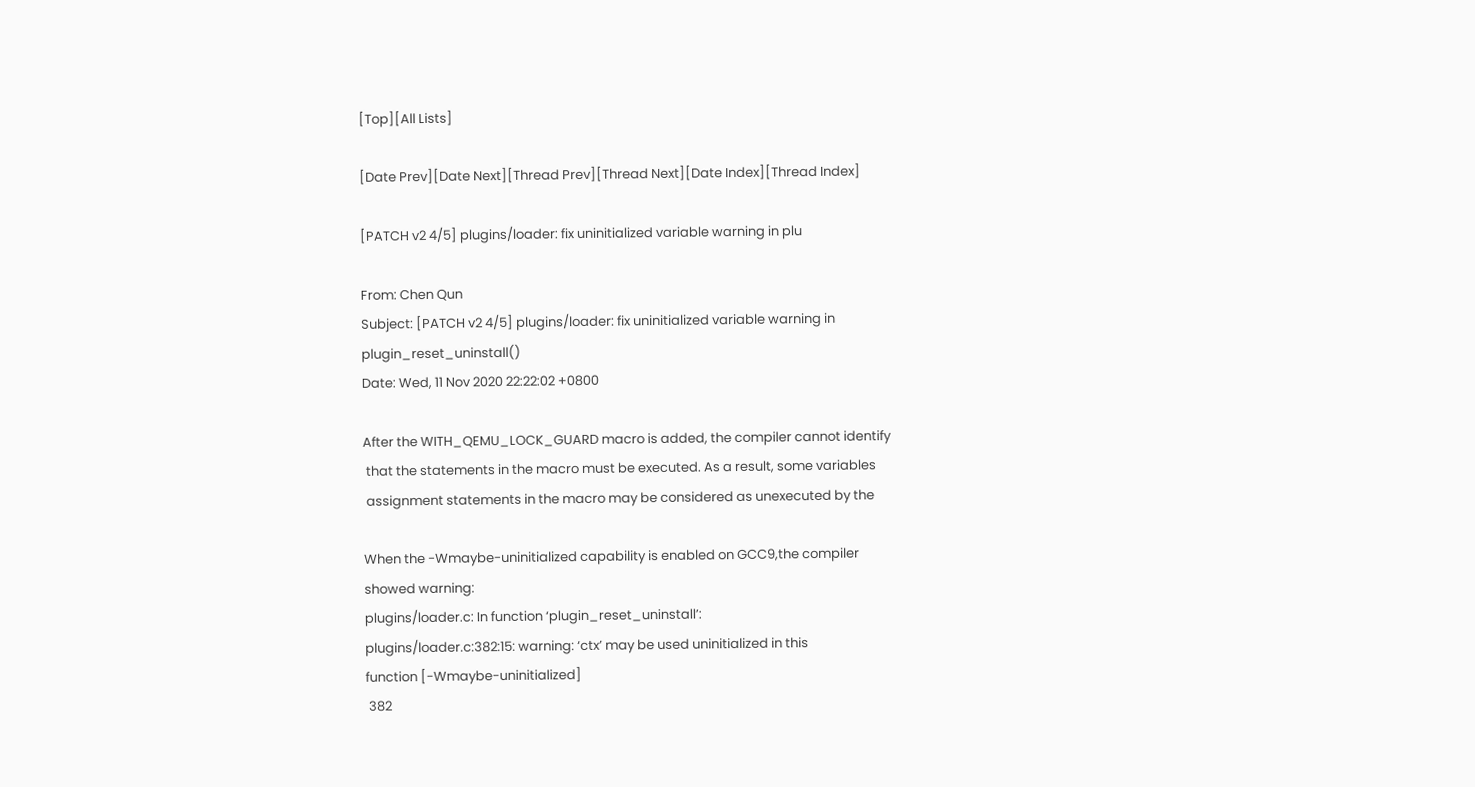[Top][All Lists]

[Date Prev][Date Next][Thread Prev][Thread Next][Date Index][Thread Index]

[PATCH v2 4/5] plugins/loader: fix uninitialized variable warning in plu

From: Chen Qun
Subject: [PATCH v2 4/5] plugins/loader: fix uninitialized variable warning in plugin_reset_uninstall()
Date: Wed, 11 Nov 2020 22:22:02 +0800

After the WITH_QEMU_LOCK_GUARD macro is added, the compiler cannot identify
 that the statements in the macro must be executed. As a result, some variables
 assignment statements in the macro may be considered as unexecuted by the

When the -Wmaybe-uninitialized capability is enabled on GCC9,the compiler
showed warning:
plugins/loader.c: In function ‘plugin_reset_uninstall’:
plugins/loader.c:382:15: warning: ‘ctx’ may be used uninitialized in this
function [-Wmaybe-uninitialized]
 382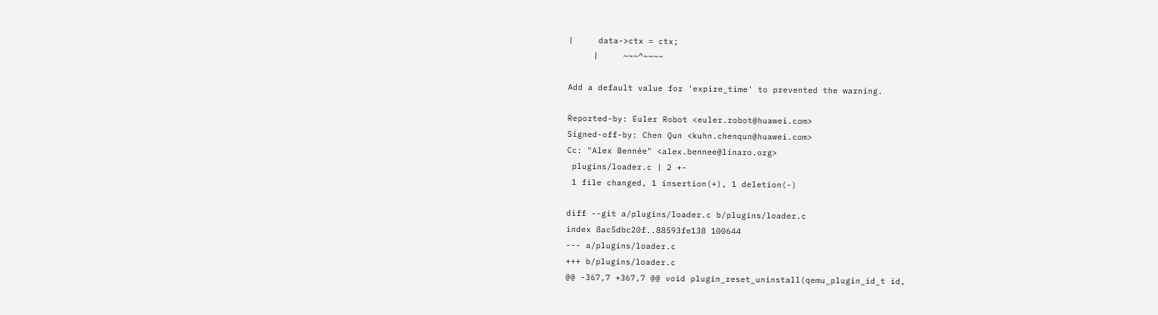|     data->ctx = ctx;
     |     ~~~^~~~~

Add a default value for 'expire_time' to prevented the warning.

Reported-by: Euler Robot <euler.robot@huawei.com>
Signed-off-by: Chen Qun <kuhn.chenqun@huawei.com>
Cc: "Alex Bennée" <alex.bennee@linaro.org>
 plugins/loader.c | 2 +-
 1 file changed, 1 insertion(+), 1 deletion(-)

diff --git a/plugins/loader.c b/plugins/loader.c
index 8ac5dbc20f..88593fe138 100644
--- a/plugins/loader.c
+++ b/plugins/loader.c
@@ -367,7 +367,7 @@ void plugin_reset_uninstall(qemu_plugin_id_t id,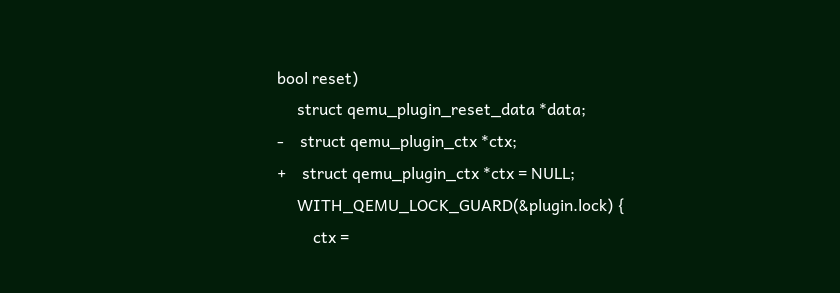bool reset)
     struct qemu_plugin_reset_data *data;
-    struct qemu_plugin_ctx *ctx;
+    struct qemu_plugin_ctx *ctx = NULL;
     WITH_QEMU_LOCK_GUARD(&plugin.lock) {
         ctx =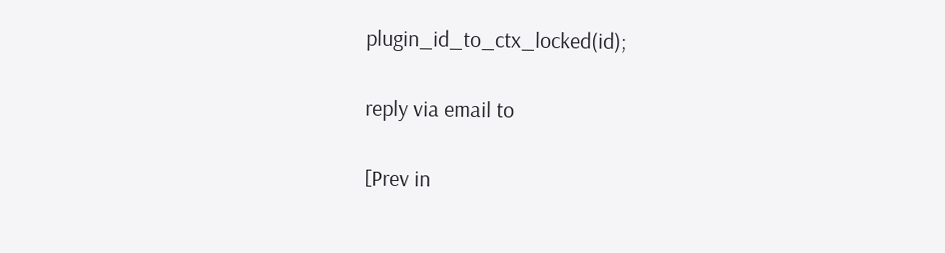plugin_id_to_ctx_locked(id);

reply via email to

[Prev in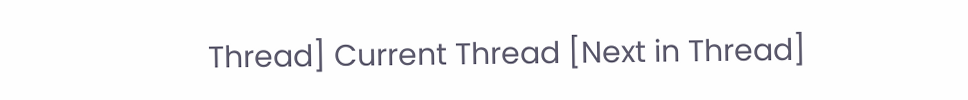Thread] Current Thread [Next in Thread]